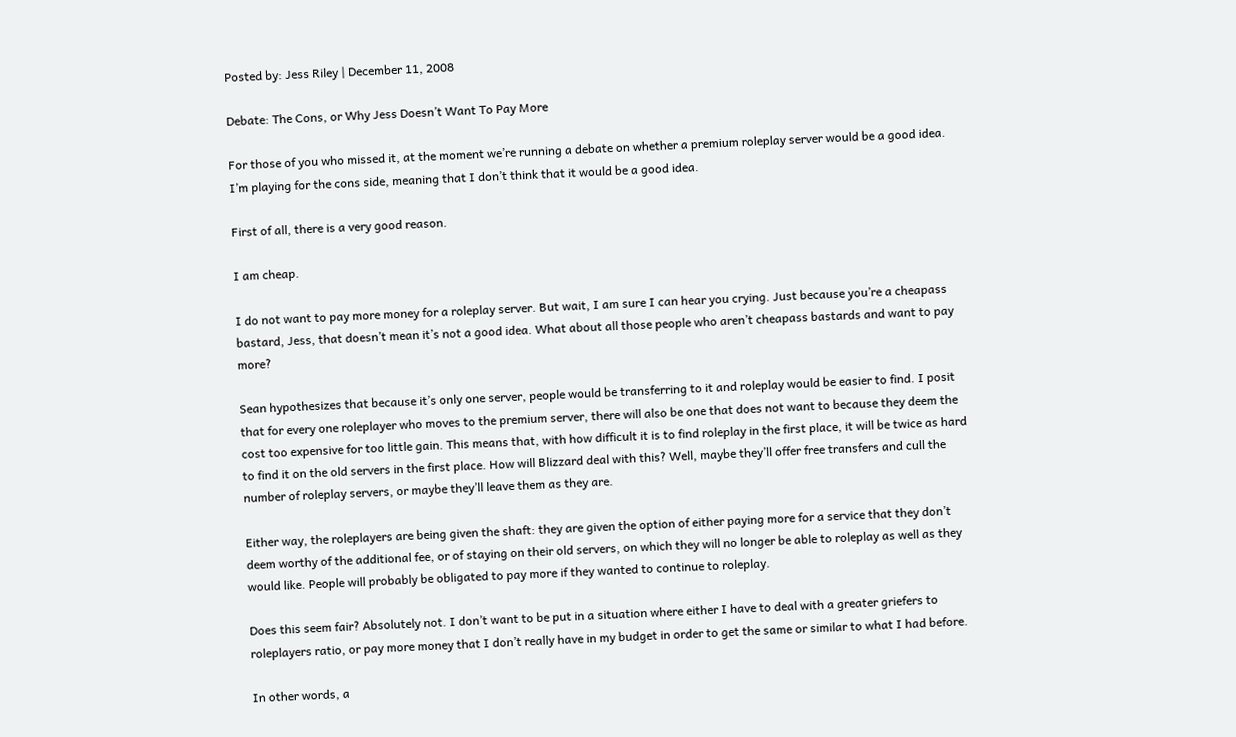Posted by: Jess Riley | December 11, 2008

Debate: The Cons, or Why Jess Doesn’t Want To Pay More

For those of you who missed it, at the moment we’re running a debate on whether a premium roleplay server would be a good idea. I’m playing for the cons side, meaning that I don’t think that it would be a good idea.

First of all, there is a very good reason.

I am cheap.

I do not want to pay more money for a roleplay server. But wait, I am sure I can hear you crying. Just because you’re a cheapass bastard, Jess, that doesn’t mean it’s not a good idea. What about all those people who aren’t cheapass bastards and want to pay more?

Sean hypothesizes that because it’s only one server, people would be transferring to it and roleplay would be easier to find. I posit that for every one roleplayer who moves to the premium server, there will also be one that does not want to because they deem the cost too expensive for too little gain. This means that, with how difficult it is to find roleplay in the first place, it will be twice as hard to find it on the old servers in the first place. How will Blizzard deal with this? Well, maybe they’ll offer free transfers and cull the number of roleplay servers, or maybe they’ll leave them as they are.

Either way, the roleplayers are being given the shaft: they are given the option of either paying more for a service that they don’t deem worthy of the additional fee, or of staying on their old servers, on which they will no longer be able to roleplay as well as they would like. People will probably be obligated to pay more if they wanted to continue to roleplay.

Does this seem fair? Absolutely not. I don’t want to be put in a situation where either I have to deal with a greater griefers to roleplayers ratio, or pay more money that I don’t really have in my budget in order to get the same or similar to what I had before.

In other words, a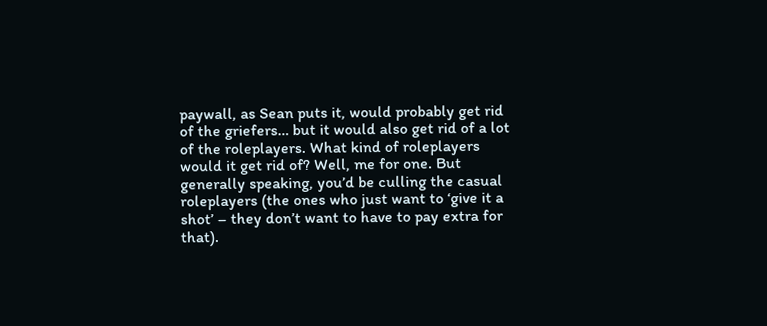paywall, as Sean puts it, would probably get rid of the griefers… but it would also get rid of a lot of the roleplayers. What kind of roleplayers would it get rid of? Well, me for one. But generally speaking, you’d be culling the casual roleplayers (the ones who just want to ‘give it a shot’ – they don’t want to have to pay extra for that).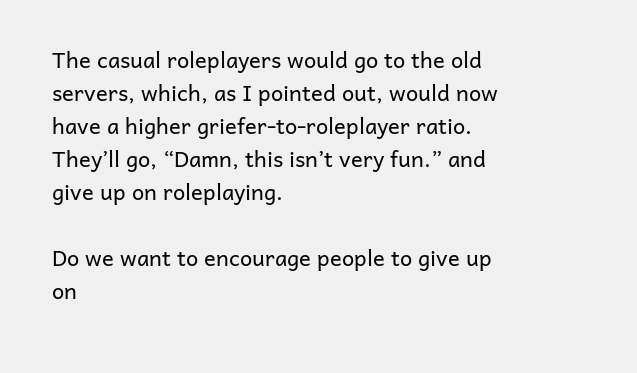The casual roleplayers would go to the old servers, which, as I pointed out, would now have a higher griefer-to-roleplayer ratio. They’ll go, “Damn, this isn’t very fun.” and give up on roleplaying.

Do we want to encourage people to give up on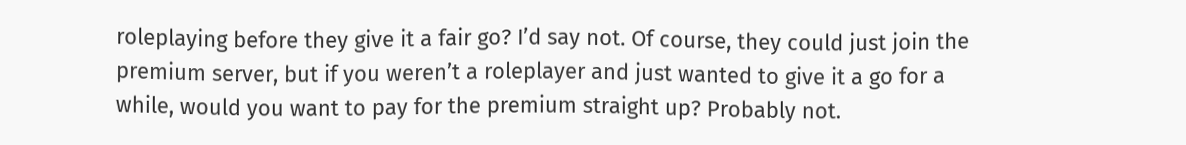roleplaying before they give it a fair go? I’d say not. Of course, they could just join the premium server, but if you weren’t a roleplayer and just wanted to give it a go for a while, would you want to pay for the premium straight up? Probably not.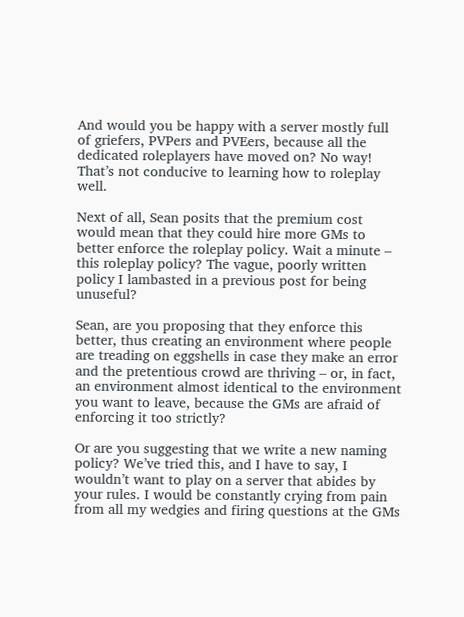And would you be happy with a server mostly full of griefers, PVPers and PVEers, because all the dedicated roleplayers have moved on? No way! That’s not conducive to learning how to roleplay well.

Next of all, Sean posits that the premium cost would mean that they could hire more GMs to better enforce the roleplay policy. Wait a minute – this roleplay policy? The vague, poorly written policy I lambasted in a previous post for being unuseful?

Sean, are you proposing that they enforce this better, thus creating an environment where people are treading on eggshells in case they make an error and the pretentious crowd are thriving – or, in fact, an environment almost identical to the environment you want to leave, because the GMs are afraid of enforcing it too strictly?

Or are you suggesting that we write a new naming policy? We’ve tried this, and I have to say, I wouldn’t want to play on a server that abides by your rules. I would be constantly crying from pain from all my wedgies and firing questions at the GMs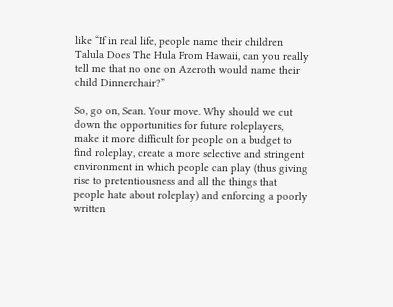like “If in real life, people name their children Talula Does The Hula From Hawaii, can you really tell me that no one on Azeroth would name their child Dinnerchair?”

So, go on, Sean. Your move. Why should we cut down the opportunities for future roleplayers, make it more difficult for people on a budget to find roleplay, create a more selective and stringent environment in which people can play (thus giving rise to pretentiousness and all the things that people hate about roleplay) and enforcing a poorly written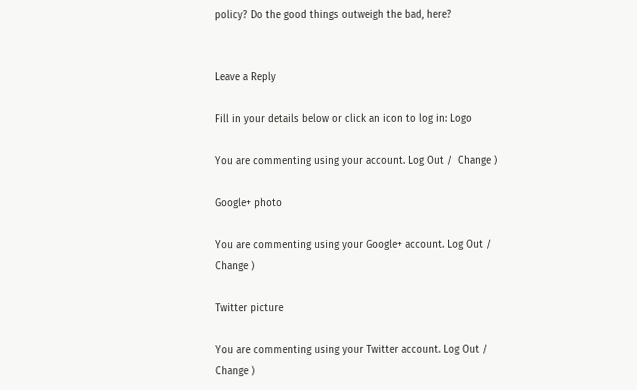policy? Do the good things outweigh the bad, here?


Leave a Reply

Fill in your details below or click an icon to log in: Logo

You are commenting using your account. Log Out /  Change )

Google+ photo

You are commenting using your Google+ account. Log Out /  Change )

Twitter picture

You are commenting using your Twitter account. Log Out /  Change )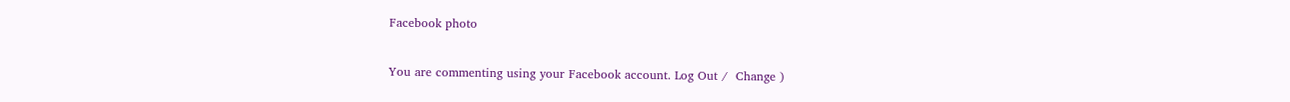Facebook photo

You are commenting using your Facebook account. Log Out /  Change )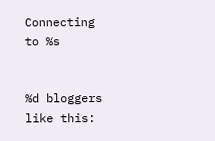Connecting to %s


%d bloggers like this: